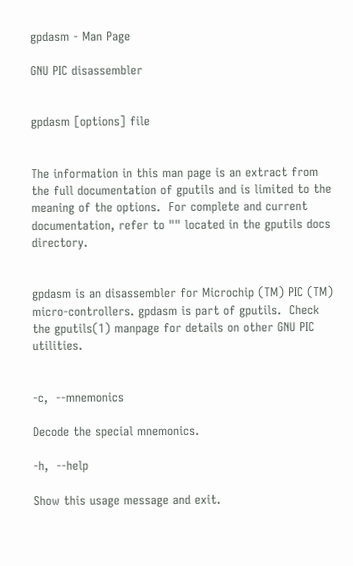gpdasm - Man Page

GNU PIC disassembler


gpdasm [options] file


The information in this man page is an extract from the full documentation of gputils and is limited to the meaning of the options.  For complete and current documentation, refer to "" located in the gputils docs directory.


gpdasm is an disassembler for Microchip (TM) PIC (TM) micro-controllers. gpdasm is part of gputils.  Check the gputils(1) manpage for details on other GNU PIC utilities.


-c,  --mnemonics

Decode the special mnemonics.

-h,  --help

Show this usage message and exit.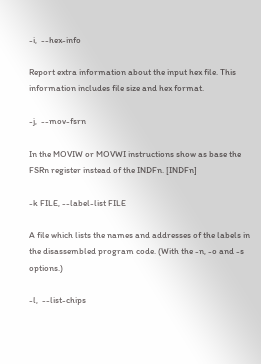-i,  --hex-info

Report extra information about the input hex file. This information includes file size and hex format.

-j,  --mov-fsrn

In the MOVIW or MOVWI instructions show as base the FSRn register instead of the INDFn. [INDFn]

-k FILE, --label-list FILE

A file which lists the names and addresses of the labels in the disassembled program code. (With the -n, -o and -s options.)

-l,  --list-chips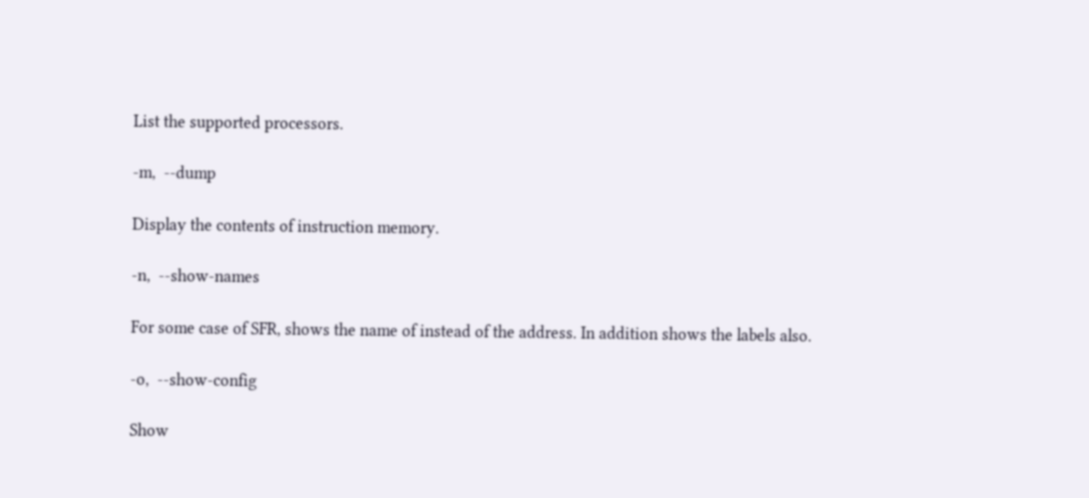List the supported processors.

-m,  --dump

Display the contents of instruction memory.

-n,  --show-names

For some case of SFR, shows the name of instead of the address. In addition shows the labels also.

-o,  --show-config

Show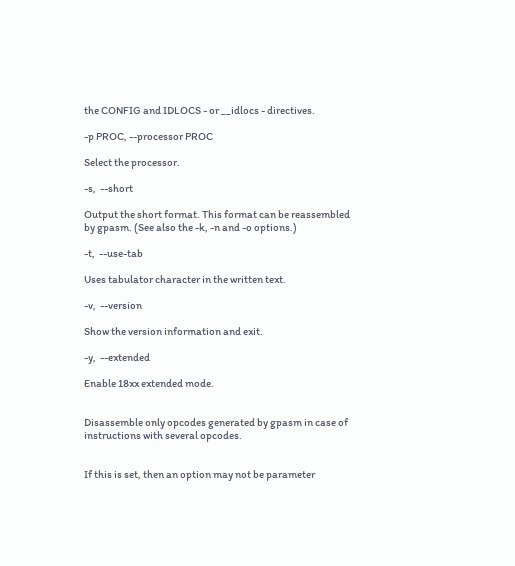the CONFIG and IDLOCS - or __idlocs - directives.

-p PROC, --processor PROC

Select the processor.

-s,  --short

Output the short format. This format can be reassembled by gpasm. (See also the -k, -n and -o options.)

-t,  --use-tab

Uses tabulator character in the written text.

-v,  --version

Show the version information and exit.

-y,  --extended

Enable 18xx extended mode.


Disassemble only opcodes generated by gpasm in case of instructions with several opcodes.


If this is set, then an option may not be parameter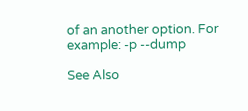of an another option. For example: -p --dump

See Also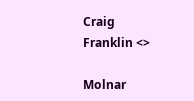Craig Franklin <>

Molnar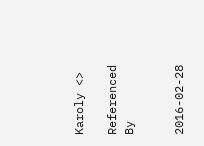Karoly <>

Referenced By


2016-02-28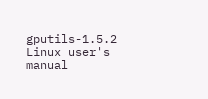gputils-1.5.2 Linux user's manual